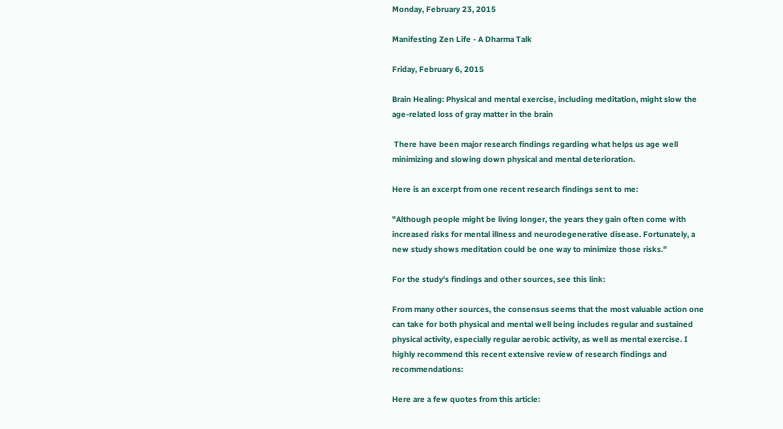Monday, February 23, 2015

Manifesting Zen Life - A Dharma Talk

Friday, February 6, 2015

Brain Healing: Physical and mental exercise, including meditation, might slow the age-related loss of gray matter in the brain

 There have been major research findings regarding what helps us age well minimizing and slowing down physical and mental deterioration.

Here is an excerpt from one recent research findings sent to me:

"Although people might be living longer, the years they gain often come with increased risks for mental illness and neurodegenerative disease. Fortunately, a new study shows meditation could be one way to minimize those risks."

For the study's findings and other sources, see this link:

From many other sources, the consensus seems that the most valuable action one can take for both physical and mental well being includes regular and sustained physical activity, especially regular aerobic activity, as well as mental exercise. I highly recommend this recent extensive review of research findings and recommendations:

Here are a few quotes from this article: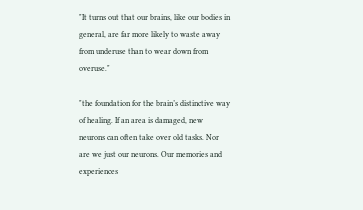"It turns out that our brains, like our bodies in general, are far more likely to waste away from underuse than to wear down from overuse."

"the foundation for the brain’s distinctive way of healing. If an area is damaged, new neurons can often take over old tasks. Nor are we just our neurons. Our memories and experiences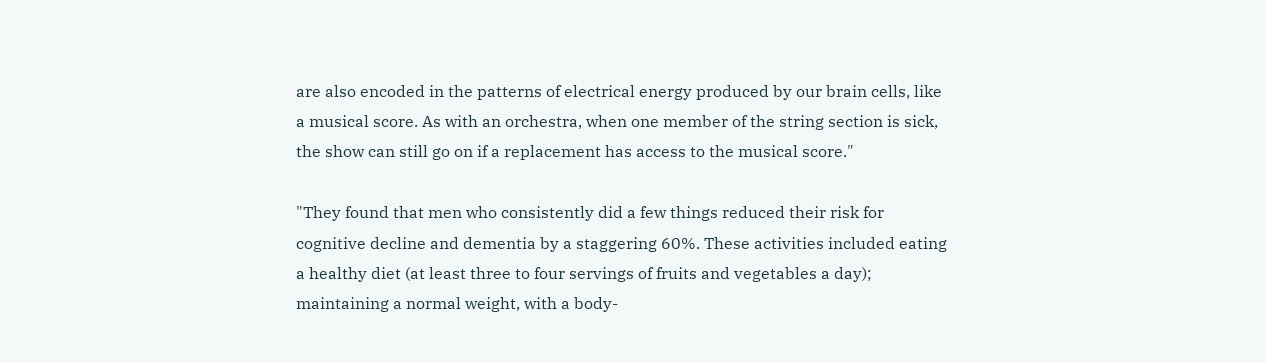are also encoded in the patterns of electrical energy produced by our brain cells, like a musical score. As with an orchestra, when one member of the string section is sick, the show can still go on if a replacement has access to the musical score."

"They found that men who consistently did a few things reduced their risk for cognitive decline and dementia by a staggering 60%. These activities included eating a healthy diet (at least three to four servings of fruits and vegetables a day); maintaining a normal weight, with a body-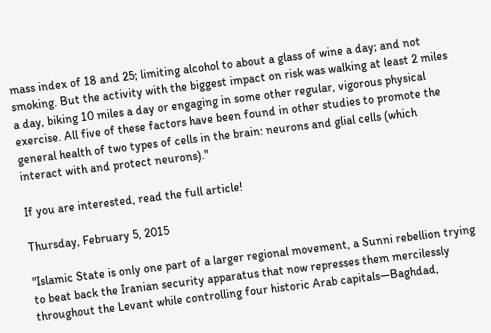mass index of 18 and 25; limiting alcohol to about a glass of wine a day; and not smoking. But the activity with the biggest impact on risk was walking at least 2 miles a day, biking 10 miles a day or engaging in some other regular, vigorous physical exercise. All five of these factors have been found in other studies to promote the general health of two types of cells in the brain: neurons and glial cells (which interact with and protect neurons)."

If you are interested, read the full article!

Thursday, February 5, 2015

"Islamic State is only one part of a larger regional movement, a Sunni rebellion trying to beat back the Iranian security apparatus that now represses them mercilessly throughout the Levant while controlling four historic Arab capitals—Baghdad,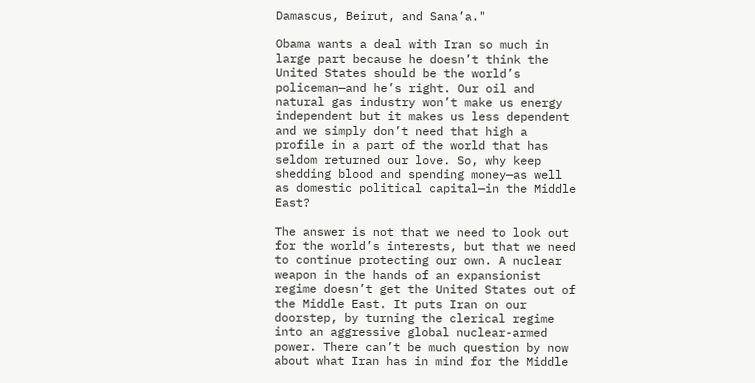Damascus, Beirut, and Sana’a."

Obama wants a deal with Iran so much in large part because he doesn’t think the United States should be the world’s policeman—and he’s right. Our oil and natural gas industry won’t make us energy independent but it makes us less dependent and we simply don’t need that high a profile in a part of the world that has seldom returned our love. So, why keep shedding blood and spending money—as well as domestic political capital—in the Middle East?

The answer is not that we need to look out for the world’s interests, but that we need to continue protecting our own. A nuclear weapon in the hands of an expansionist regime doesn’t get the United States out of the Middle East. It puts Iran on our doorstep, by turning the clerical regime into an aggressive global nuclear-armed power. There can’t be much question by now about what Iran has in mind for the Middle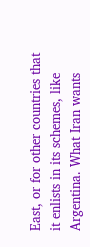East, or for other countries that it enlists in its schemes, like Argentina. What Iran wants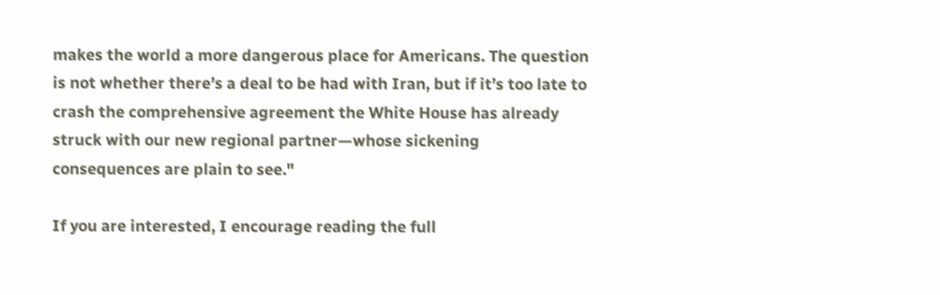makes the world a more dangerous place for Americans. The question is not whether there’s a deal to be had with Iran, but if it’s too late to crash the comprehensive agreement the White House has already struck with our new regional partner—whose sickening consequences are plain to see."

If you are interested, I encourage reading the full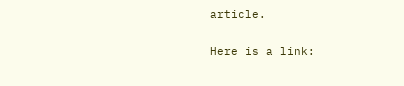article.

Here is a link: